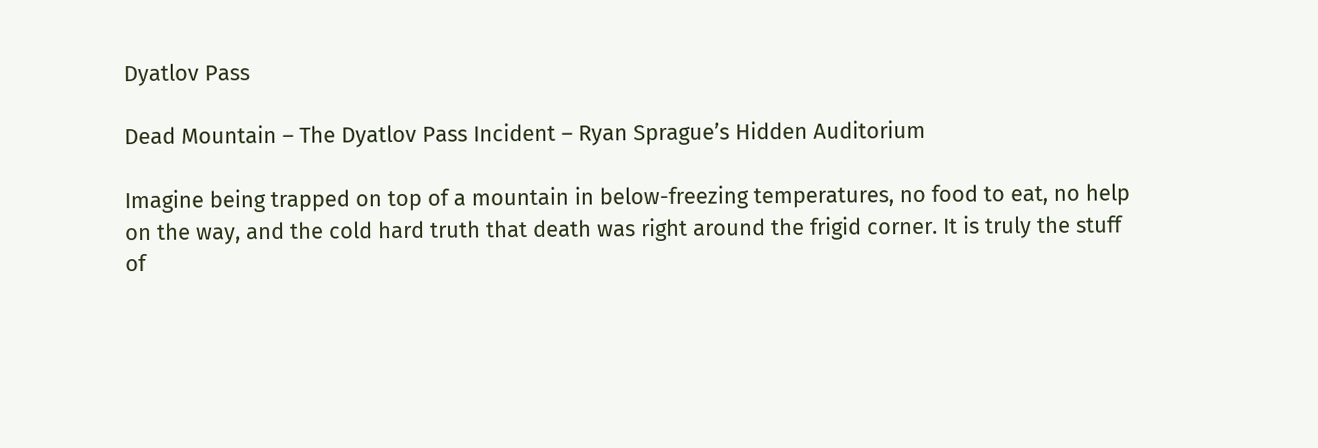Dyatlov Pass

Dead Mountain – The Dyatlov Pass Incident – Ryan Sprague’s Hidden Auditorium

Imagine being trapped on top of a mountain in below-freezing temperatures, no food to eat, no help on the way, and the cold hard truth that death was right around the frigid corner. It is truly the stuff of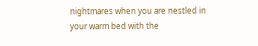nightmares when you are nestled in your warm bed with the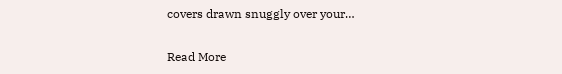covers drawn snuggly over your…

Read More